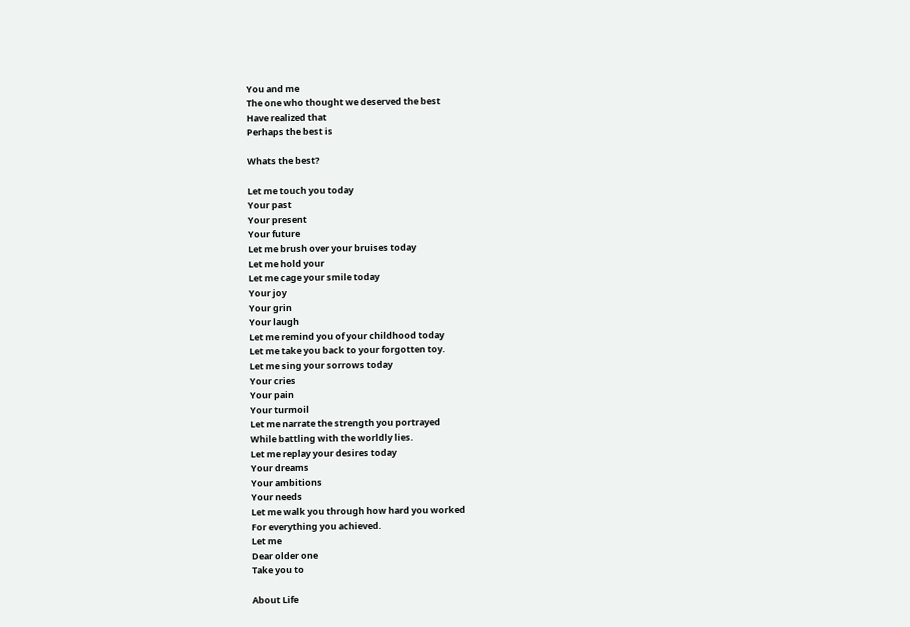You and me
The one who thought we deserved the best
Have realized that
Perhaps the best is

Whats the best?

Let me touch you today
Your past
Your present
Your future
Let me brush over your bruises today
Let me hold your
Let me cage your smile today
Your joy
Your grin
Your laugh
Let me remind you of your childhood today
Let me take you back to your forgotten toy.
Let me sing your sorrows today
Your cries
Your pain
Your turmoil
Let me narrate the strength you portrayed
While battling with the worldly lies.
Let me replay your desires today
Your dreams
Your ambitions
Your needs
Let me walk you through how hard you worked
For everything you achieved.
Let me
Dear older one
Take you to

About Life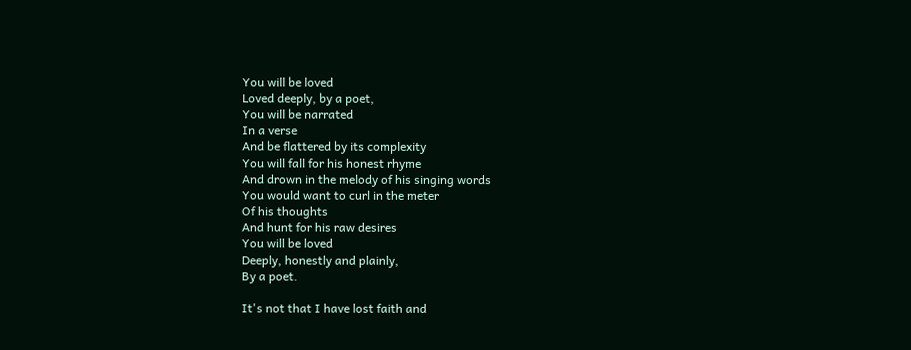You will be loved
Loved deeply, by a poet,
You will be narrated
In a verse
And be flattered by its complexity
You will fall for his honest rhyme
And drown in the melody of his singing words
You would want to curl in the meter
Of his thoughts
And hunt for his raw desires
You will be loved
Deeply, honestly and plainly,
By a poet.

It's not that I have lost faith and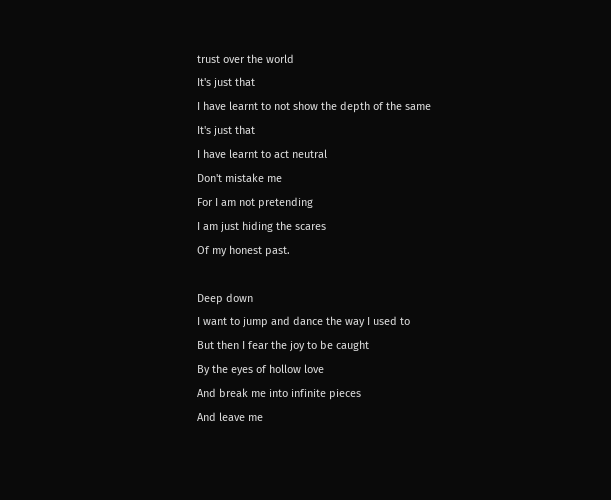trust over the world
It's just that
I have learnt to not show the depth of the same
It's just that
I have learnt to act neutral
Don't mistake me
For I am not pretending
I am just hiding the scares
Of my honest past.

Deep down
I want to jump and dance the way I used to
But then I fear the joy to be caught
By the eyes of hollow love
And break me into infinite pieces
And leave me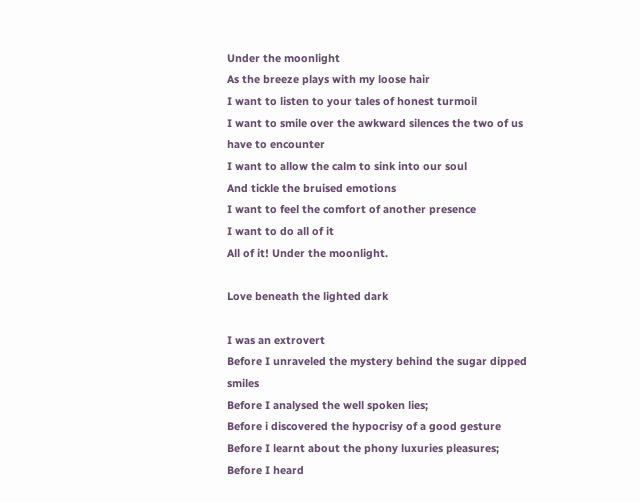Under the moonlight
As the breeze plays with my loose hair
I want to listen to your tales of honest turmoil
I want to smile over the awkward silences the two of us have to encounter
I want to allow the calm to sink into our soul
And tickle the bruised emotions
I want to feel the comfort of another presence
I want to do all of it
All of it! Under the moonlight.

Love beneath the lighted dark

I was an extrovert
Before I unraveled the mystery behind the sugar dipped smiles
Before I analysed the well spoken lies;
Before i discovered the hypocrisy of a good gesture
Before I learnt about the phony luxuries pleasures;
Before I heard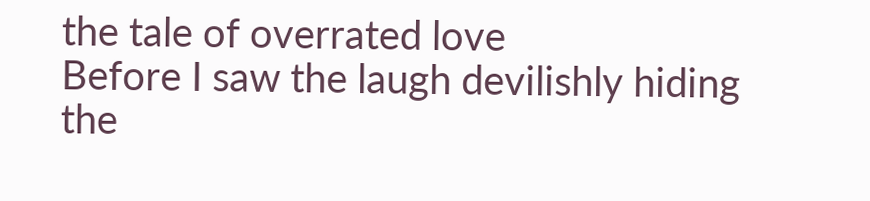the tale of overrated love
Before I saw the laugh devilishly hiding the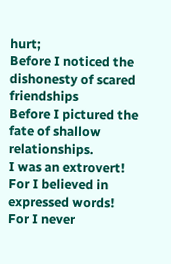hurt;
Before I noticed the dishonesty of scared friendships
Before I pictured the fate of shallow relationships.
I was an extrovert!
For I believed in expressed words!
For I never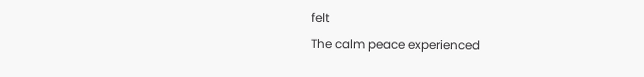felt
The calm peace experienced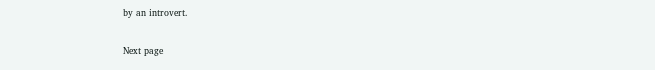by an introvert.

Next page